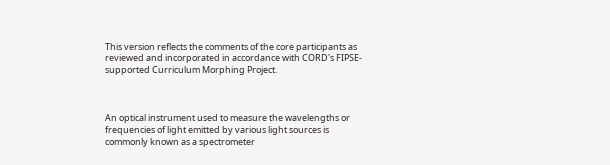This version reflects the comments of the core participants as reviewed and incorporated in accordance with CORD's FIPSE-supported Curriculum Morphing Project.



An optical instrument used to measure the wavelengths or frequencies of light emitted by various light sources is commonly known as a spectrometer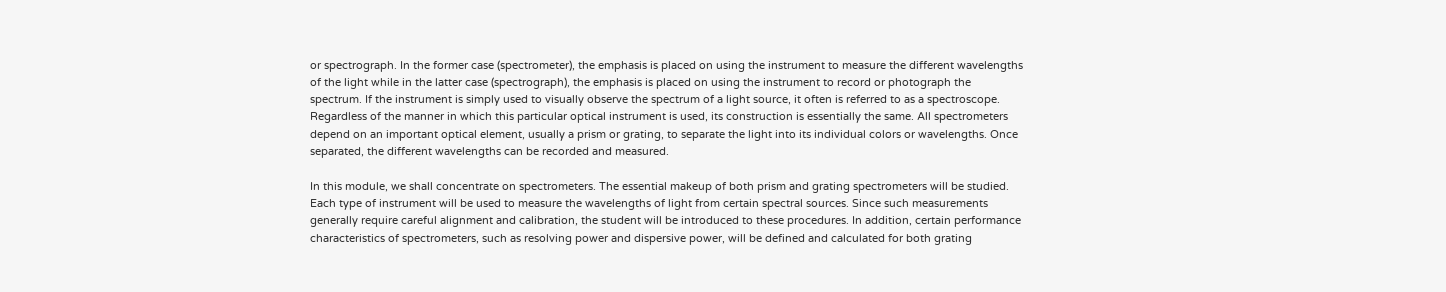or spectrograph. In the former case (spectrometer), the emphasis is placed on using the instrument to measure the different wavelengths of the light while in the latter case (spectrograph), the emphasis is placed on using the instrument to record or photograph the spectrum. If the instrument is simply used to visually observe the spectrum of a light source, it often is referred to as a spectroscope. Regardless of the manner in which this particular optical instrument is used, its construction is essentially the same. All spectrometers depend on an important optical element, usually a prism or grating, to separate the light into its individual colors or wavelengths. Once separated, the different wavelengths can be recorded and measured.

In this module, we shall concentrate on spectrometers. The essential makeup of both prism and grating spectrometers will be studied. Each type of instrument will be used to measure the wavelengths of light from certain spectral sources. Since such measurements generally require careful alignment and calibration, the student will be introduced to these procedures. In addition, certain performance characteristics of spectrometers, such as resolving power and dispersive power, will be defined and calculated for both grating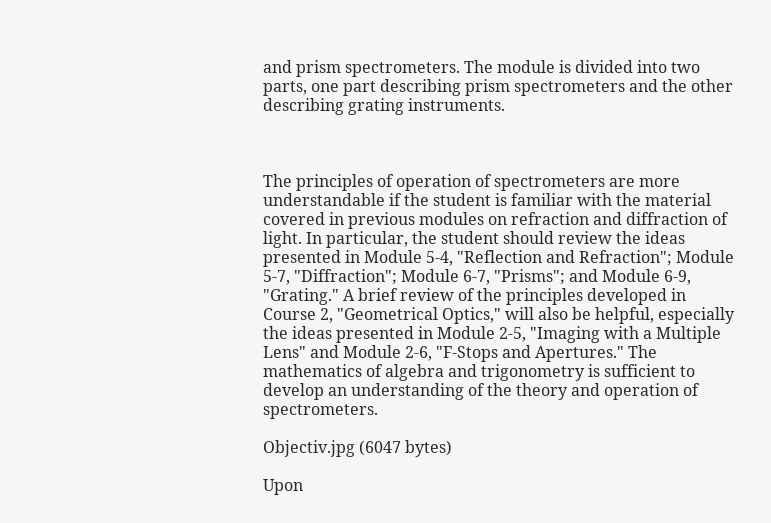and prism spectrometers. The module is divided into two parts, one part describing prism spectrometers and the other describing grating instruments.



The principles of operation of spectrometers are more understandable if the student is familiar with the material covered in previous modules on refraction and diffraction of light. In particular, the student should review the ideas presented in Module 5-4, "Reflection and Refraction"; Module 5-7, "Diffraction"; Module 6-7, "Prisms"; and Module 6-9, "Grating." A brief review of the principles developed in Course 2, "Geometrical Optics," will also be helpful, especially the ideas presented in Module 2-5, "Imaging with a Multiple Lens" and Module 2-6, "F-Stops and Apertures." The mathematics of algebra and trigonometry is sufficient to develop an understanding of the theory and operation of spectrometers.

Objectiv.jpg (6047 bytes)

Upon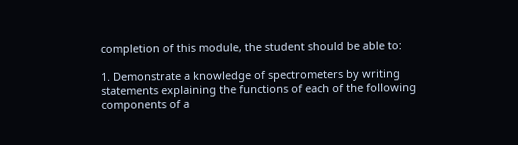completion of this module, the student should be able to:

1. Demonstrate a knowledge of spectrometers by writing statements explaining the functions of each of the following components of a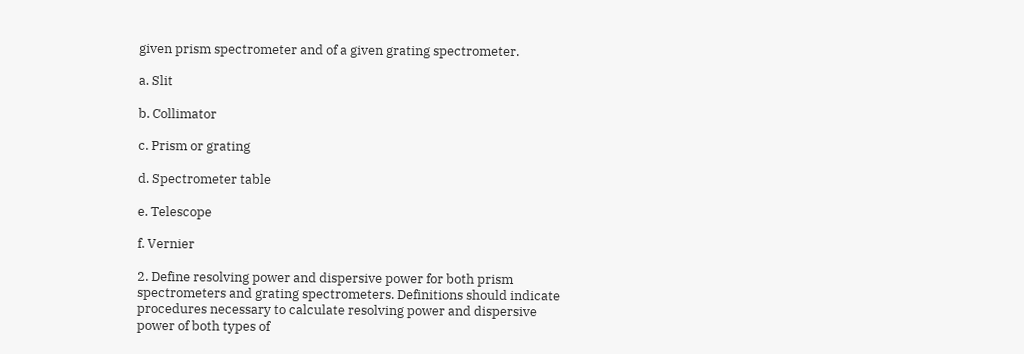given prism spectrometer and of a given grating spectrometer.

a. Slit

b. Collimator

c. Prism or grating

d. Spectrometer table

e. Telescope

f. Vernier

2. Define resolving power and dispersive power for both prism spectrometers and grating spectrometers. Definitions should indicate procedures necessary to calculate resolving power and dispersive power of both types of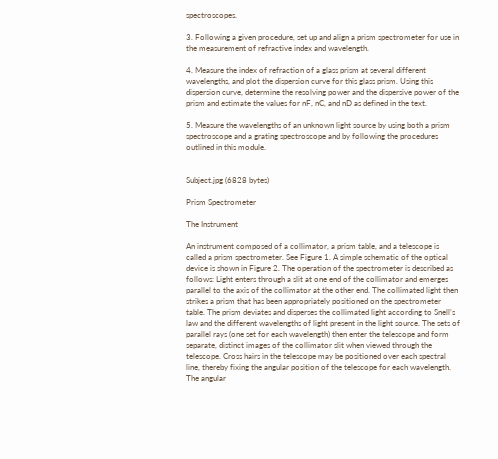spectroscopes.

3. Following a given procedure, set up and align a prism spectrometer for use in the measurement of refractive index and wavelength.

4. Measure the index of refraction of a glass prism at several different wavelengths, and plot the dispersion curve for this glass prism. Using this dispersion curve, determine the resolving power and the dispersive power of the prism and estimate the values for nF, nC, and nD as defined in the text.

5. Measure the wavelengths of an unknown light source by using both a prism spectroscope and a grating spectroscope and by following the procedures outlined in this module.


Subject.jpg (6828 bytes)

Prism Spectrometer

The Instrument

An instrument composed of a collimator, a prism table, and a telescope is called a prism spectrometer. See Figure 1. A simple schematic of the optical device is shown in Figure 2. The operation of the spectrometer is described as follows: Light enters through a slit at one end of the collimator and emerges parallel to the axis of the collimator at the other end. The collimated light then strikes a prism that has been appropriately positioned on the spectrometer table. The prism deviates and disperses the collimated light according to Snell’s law and the different wavelengths of light present in the light source. The sets of parallel rays (one set for each wavelength) then enter the telescope and form separate, distinct images of the collimator slit when viewed through the telescope. Cross hairs in the telescope may be positioned over each spectral line, thereby fixing the angular position of the telescope for each wavelength. The angular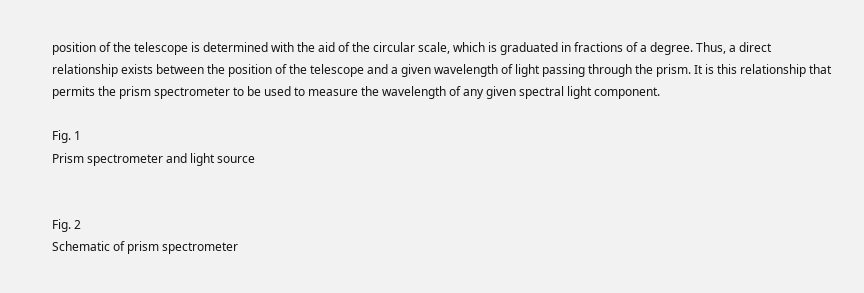position of the telescope is determined with the aid of the circular scale, which is graduated in fractions of a degree. Thus, a direct relationship exists between the position of the telescope and a given wavelength of light passing through the prism. It is this relationship that permits the prism spectrometer to be used to measure the wavelength of any given spectral light component.

Fig. 1
Prism spectrometer and light source


Fig. 2
Schematic of prism spectrometer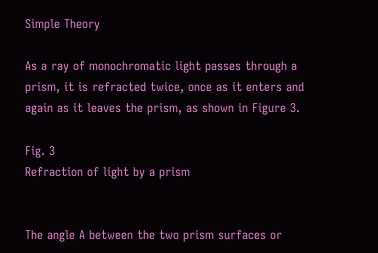Simple Theory

As a ray of monochromatic light passes through a prism, it is refracted twice, once as it enters and again as it leaves the prism, as shown in Figure 3.

Fig. 3
Refraction of light by a prism


The angle A between the two prism surfaces or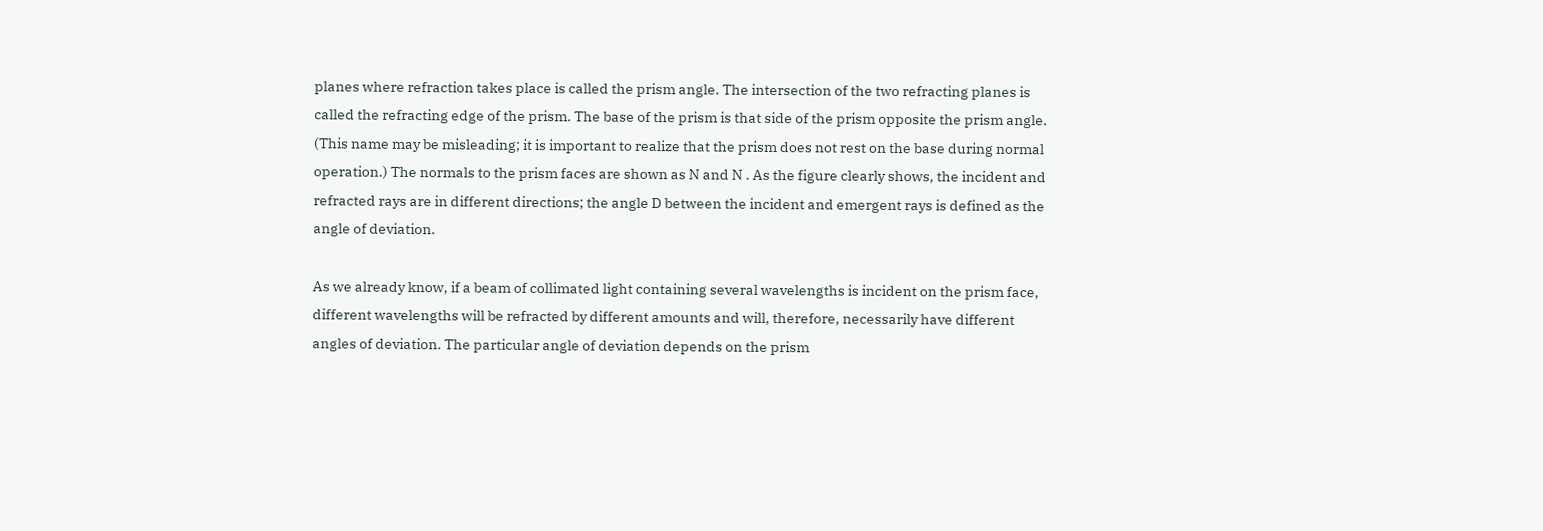planes where refraction takes place is called the prism angle. The intersection of the two refracting planes is called the refracting edge of the prism. The base of the prism is that side of the prism opposite the prism angle. (This name may be misleading; it is important to realize that the prism does not rest on the base during normal operation.) The normals to the prism faces are shown as N and N . As the figure clearly shows, the incident and refracted rays are in different directions; the angle D between the incident and emergent rays is defined as the angle of deviation.

As we already know, if a beam of collimated light containing several wavelengths is incident on the prism face, different wavelengths will be refracted by different amounts and will, therefore, necessarily have different angles of deviation. The particular angle of deviation depends on the prism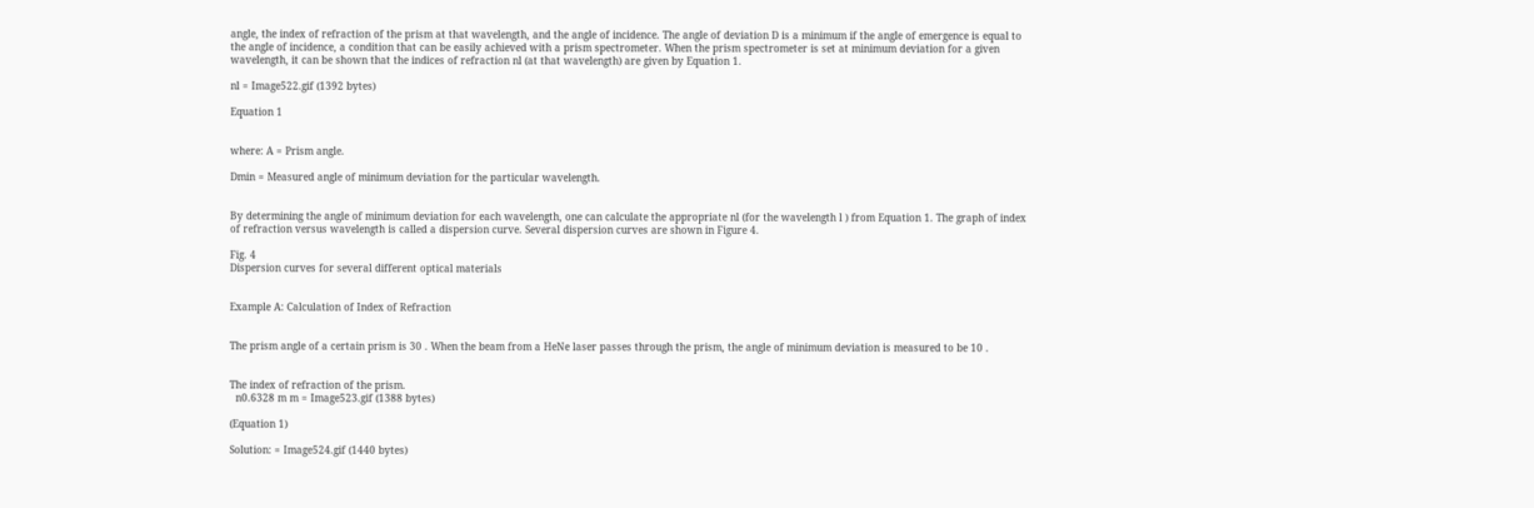angle, the index of refraction of the prism at that wavelength, and the angle of incidence. The angle of deviation D is a minimum if the angle of emergence is equal to the angle of incidence, a condition that can be easily achieved with a prism spectrometer. When the prism spectrometer is set at minimum deviation for a given wavelength, it can be shown that the indices of refraction nl (at that wavelength) are given by Equation 1.

nl = Image522.gif (1392 bytes)

Equation 1


where: A = Prism angle.

Dmin = Measured angle of minimum deviation for the particular wavelength.


By determining the angle of minimum deviation for each wavelength, one can calculate the appropriate nl (for the wavelength l ) from Equation 1. The graph of index of refraction versus wavelength is called a dispersion curve. Several dispersion curves are shown in Figure 4.

Fig. 4
Dispersion curves for several different optical materials


Example A: Calculation of Index of Refraction


The prism angle of a certain prism is 30 . When the beam from a HeNe laser passes through the prism, the angle of minimum deviation is measured to be 10 .


The index of refraction of the prism.
  n0.6328 m m = Image523.gif (1388 bytes)

(Equation 1)

Solution: = Image524.gif (1440 bytes)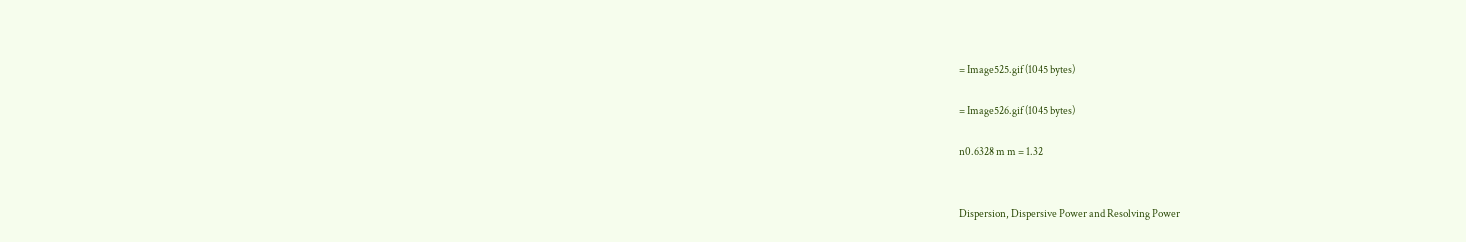= Image525.gif (1045 bytes)

= Image526.gif (1045 bytes)

n0.6328 m m = 1.32


Dispersion, Dispersive Power and Resolving Power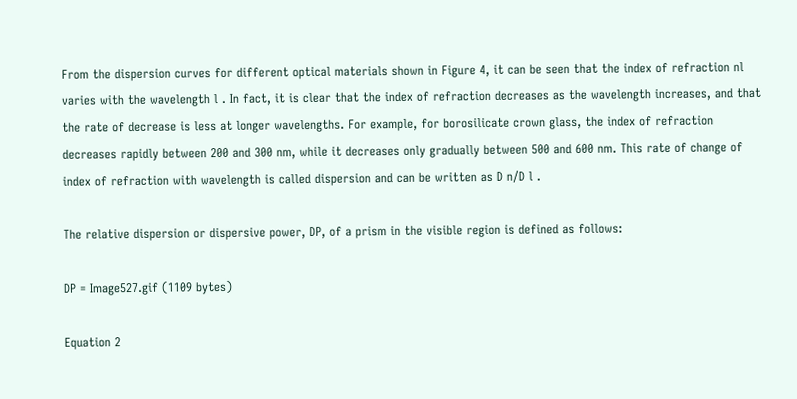From the dispersion curves for different optical materials shown in Figure 4, it can be seen that the index of refraction nl varies with the wavelength l . In fact, it is clear that the index of refraction decreases as the wavelength increases, and that the rate of decrease is less at longer wavelengths. For example, for borosilicate crown glass, the index of refraction decreases rapidly between 200 and 300 nm, while it decreases only gradually between 500 and 600 nm. This rate of change of index of refraction with wavelength is called dispersion and can be written as D n/D l .

The relative dispersion or dispersive power, DP, of a prism in the visible region is defined as follows:

DP = Image527.gif (1109 bytes)

Equation 2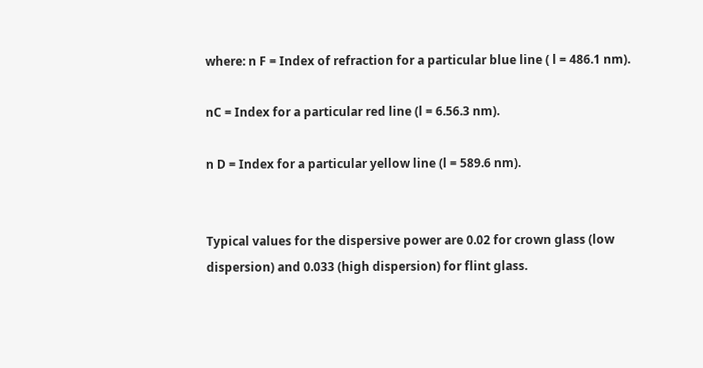where: n F = Index of refraction for a particular blue line ( l = 486.1 nm).

nC = Index for a particular red line (l = 6.56.3 nm).

n D = Index for a particular yellow line (l = 589.6 nm).


Typical values for the dispersive power are 0.02 for crown glass (low dispersion) and 0.033 (high dispersion) for flint glass.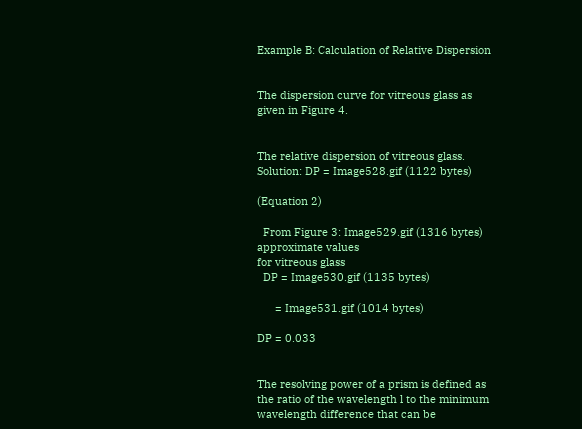Example B: Calculation of Relative Dispersion


The dispersion curve for vitreous glass as given in Figure 4.


The relative dispersion of vitreous glass.
Solution: DP = Image528.gif (1122 bytes)

(Equation 2)

  From Figure 3: Image529.gif (1316 bytes) approximate values
for vitreous glass
  DP = Image530.gif (1135 bytes)

      = Image531.gif (1014 bytes)

DP = 0.033


The resolving power of a prism is defined as the ratio of the wavelength l to the minimum wavelength difference that can be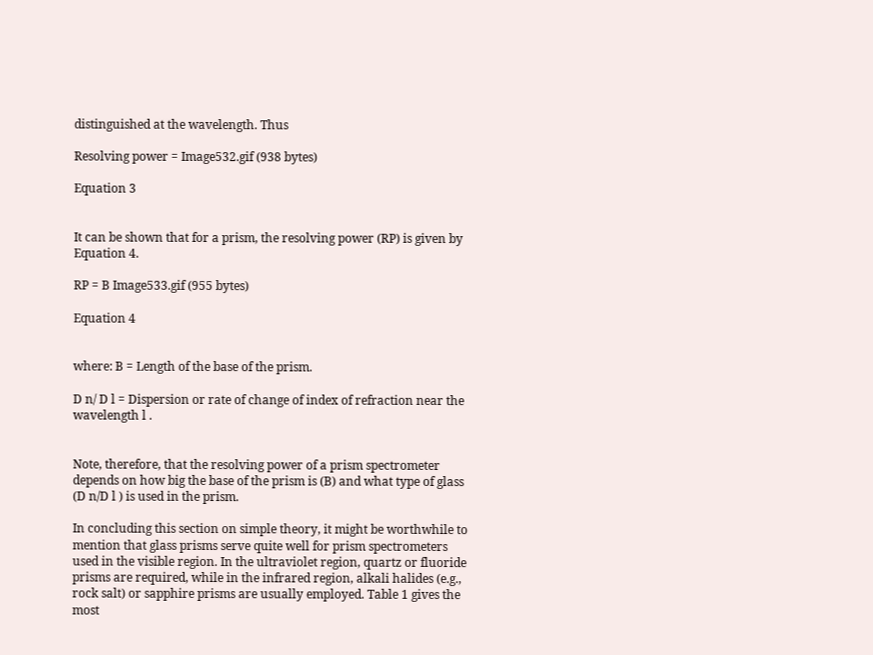distinguished at the wavelength. Thus

Resolving power = Image532.gif (938 bytes)

Equation 3


It can be shown that for a prism, the resolving power (RP) is given by Equation 4.

RP = B Image533.gif (955 bytes)

Equation 4


where: B = Length of the base of the prism.

D n/ D l = Dispersion or rate of change of index of refraction near the wavelength l .


Note, therefore, that the resolving power of a prism spectrometer depends on how big the base of the prism is (B) and what type of glass (D n/D l ) is used in the prism.

In concluding this section on simple theory, it might be worthwhile to mention that glass prisms serve quite well for prism spectrometers used in the visible region. In the ultraviolet region, quartz or fluoride prisms are required, while in the infrared region, alkali halides (e.g., rock salt) or sapphire prisms are usually employed. Table 1 gives the most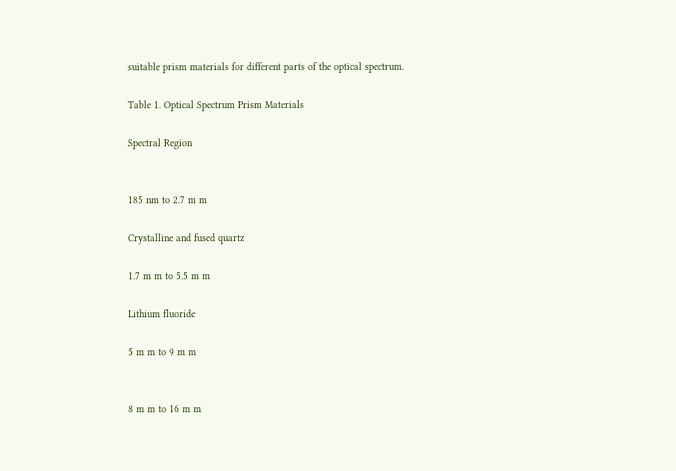suitable prism materials for different parts of the optical spectrum.

Table 1. Optical Spectrum Prism Materials

Spectral Region


185 nm to 2.7 m m

Crystalline and fused quartz

1.7 m m to 5.5 m m

Lithium fluoride

5 m m to 9 m m


8 m m to 16 m m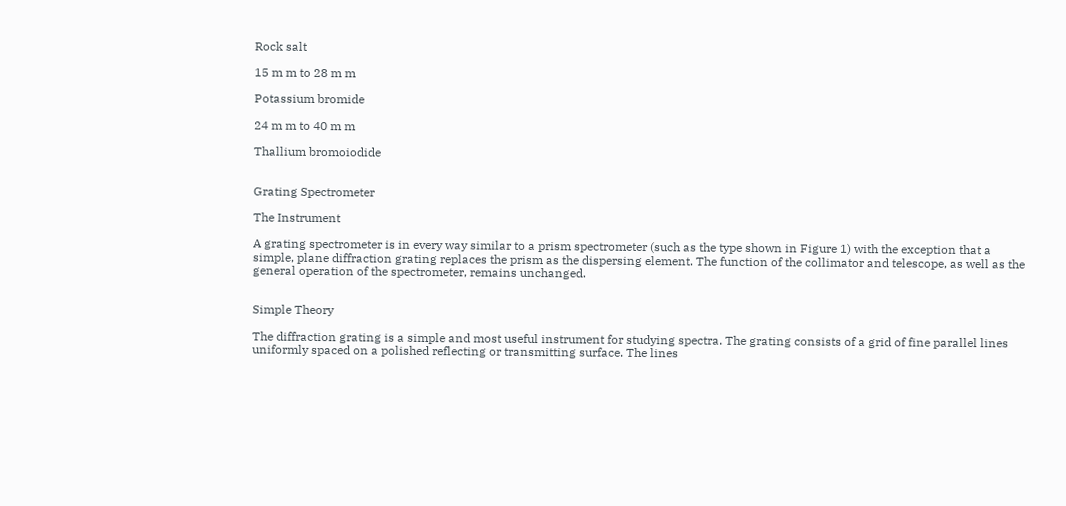Rock salt

15 m m to 28 m m

Potassium bromide

24 m m to 40 m m

Thallium bromoiodide


Grating Spectrometer

The Instrument

A grating spectrometer is in every way similar to a prism spectrometer (such as the type shown in Figure 1) with the exception that a simple, plane diffraction grating replaces the prism as the dispersing element. The function of the collimator and telescope, as well as the general operation of the spectrometer, remains unchanged.


Simple Theory

The diffraction grating is a simple and most useful instrument for studying spectra. The grating consists of a grid of fine parallel lines uniformly spaced on a polished reflecting or transmitting surface. The lines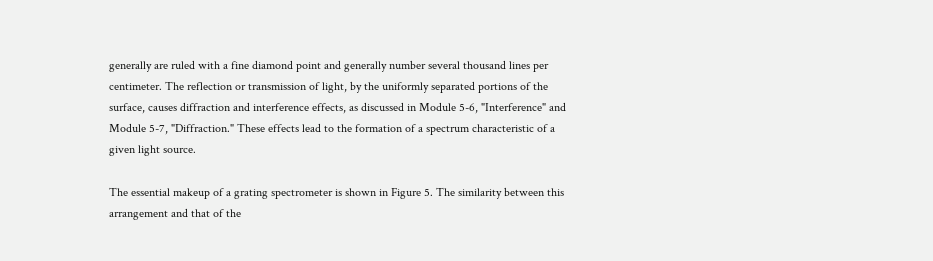generally are ruled with a fine diamond point and generally number several thousand lines per centimeter. The reflection or transmission of light, by the uniformly separated portions of the surface, causes diffraction and interference effects, as discussed in Module 5-6, "Interference" and Module 5-7, "Diffraction." These effects lead to the formation of a spectrum characteristic of a given light source.

The essential makeup of a grating spectrometer is shown in Figure 5. The similarity between this arrangement and that of the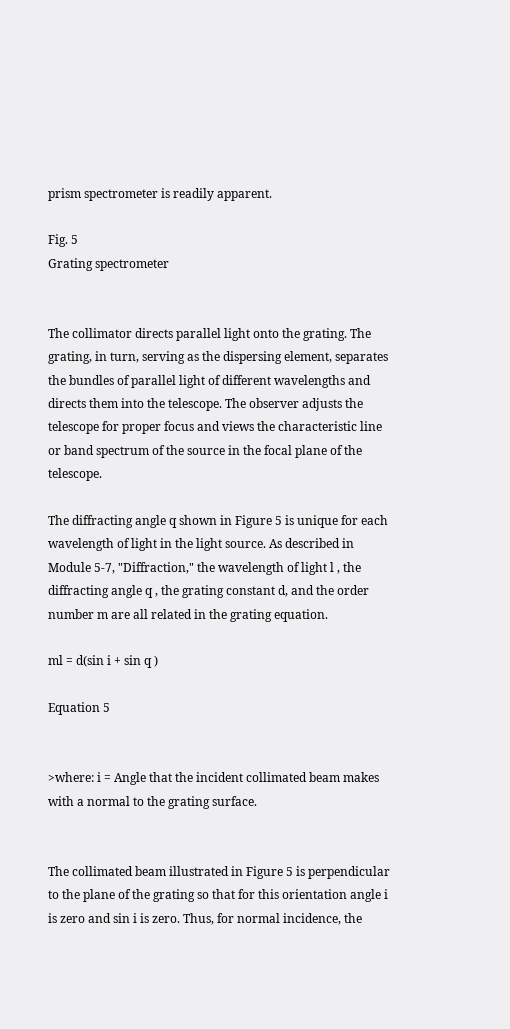prism spectrometer is readily apparent.

Fig. 5
Grating spectrometer


The collimator directs parallel light onto the grating. The grating, in turn, serving as the dispersing element, separates the bundles of parallel light of different wavelengths and directs them into the telescope. The observer adjusts the telescope for proper focus and views the characteristic line or band spectrum of the source in the focal plane of the telescope.

The diffracting angle q shown in Figure 5 is unique for each wavelength of light in the light source. As described in Module 5-7, "Diffraction," the wavelength of light l , the diffracting angle q , the grating constant d, and the order number m are all related in the grating equation.

ml = d(sin i + sin q )

Equation 5


>where: i = Angle that the incident collimated beam makes with a normal to the grating surface.


The collimated beam illustrated in Figure 5 is perpendicular to the plane of the grating so that for this orientation angle i is zero and sin i is zero. Thus, for normal incidence, the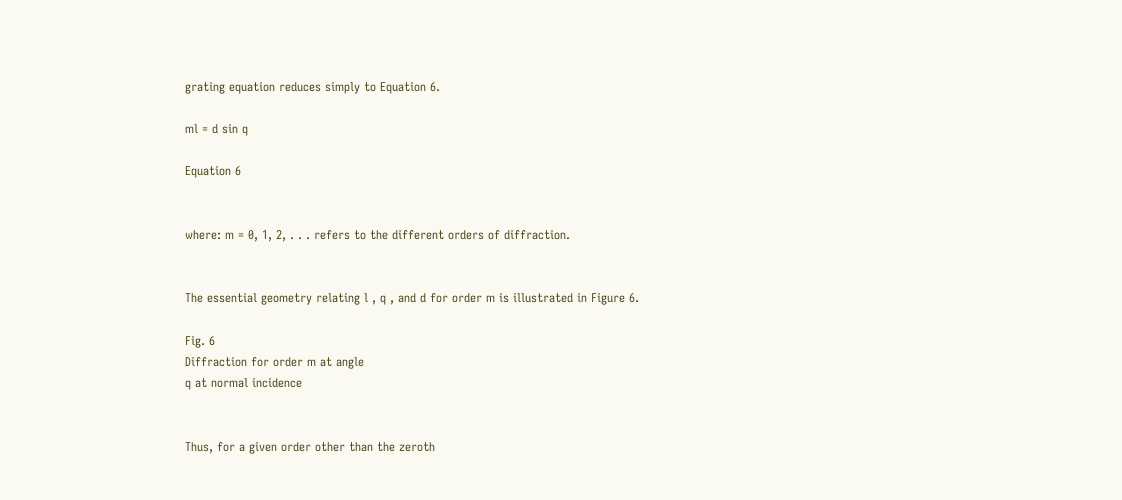grating equation reduces simply to Equation 6.

ml = d sin q

Equation 6


where: m = 0, 1, 2, . . . refers to the different orders of diffraction.


The essential geometry relating l , q , and d for order m is illustrated in Figure 6.

Fig. 6
Diffraction for order m at angle
q at normal incidence


Thus, for a given order other than the zeroth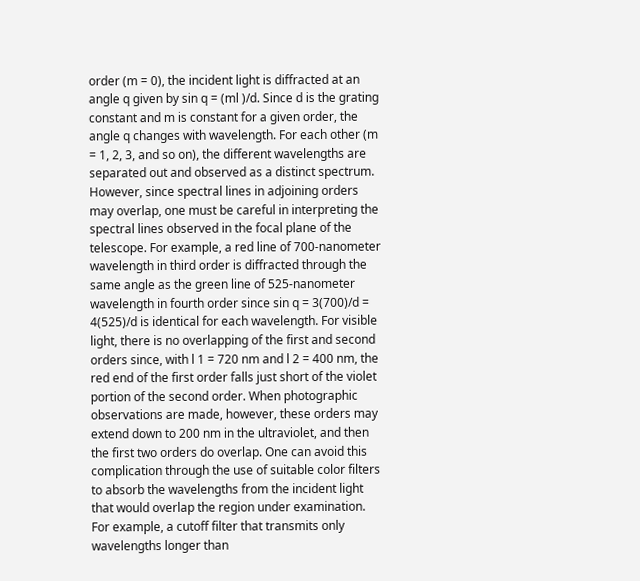order (m = 0), the incident light is diffracted at an angle q given by sin q = (ml )/d. Since d is the grating constant and m is constant for a given order, the angle q changes with wavelength. For each other (m = 1, 2, 3, and so on), the different wavelengths are separated out and observed as a distinct spectrum. However, since spectral lines in adjoining orders may overlap, one must be careful in interpreting the spectral lines observed in the focal plane of the telescope. For example, a red line of 700-nanometer wavelength in third order is diffracted through the same angle as the green line of 525-nanometer wavelength in fourth order since sin q = 3(700)/d = 4(525)/d is identical for each wavelength. For visible light, there is no overlapping of the first and second orders since, with l 1 = 720 nm and l 2 = 400 nm, the red end of the first order falls just short of the violet portion of the second order. When photographic observations are made, however, these orders may extend down to 200 nm in the ultraviolet, and then the first two orders do overlap. One can avoid this complication through the use of suitable color filters to absorb the wavelengths from the incident light that would overlap the region under examination. For example, a cutoff filter that transmits only wavelengths longer than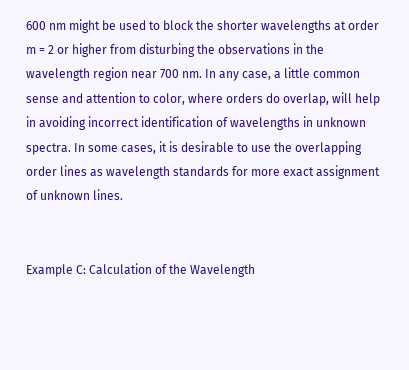600 nm might be used to block the shorter wavelengths at order m = 2 or higher from disturbing the observations in the wavelength region near 700 nm. In any case, a little common sense and attention to color, where orders do overlap, will help in avoiding incorrect identification of wavelengths in unknown spectra. In some cases, it is desirable to use the overlapping order lines as wavelength standards for more exact assignment of unknown lines.


Example C: Calculation of the Wavelength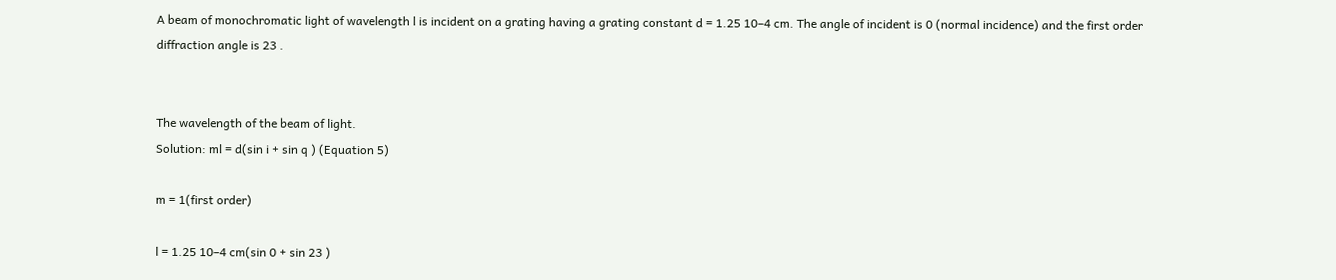A beam of monochromatic light of wavelength l is incident on a grating having a grating constant d = 1.25 10–4 cm. The angle of incident is 0 (normal incidence) and the first order diffraction angle is 23 .


The wavelength of the beam of light.
Solution: ml = d(sin i + sin q ) (Equation 5)

m = 1(first order)

l = 1.25 10–4 cm(sin 0 + sin 23 )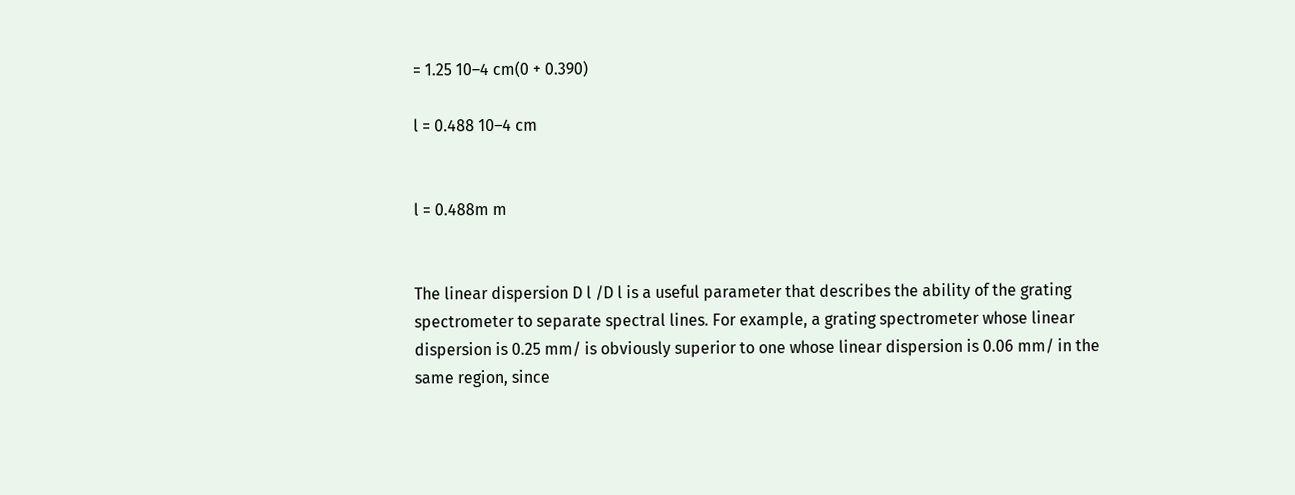= 1.25 10–4 cm(0 + 0.390)

l = 0.488 10–4 cm


l = 0.488m m


The linear dispersion D l /D l is a useful parameter that describes the ability of the grating spectrometer to separate spectral lines. For example, a grating spectrometer whose linear dispersion is 0.25 mm/ is obviously superior to one whose linear dispersion is 0.06 mm/ in the same region, since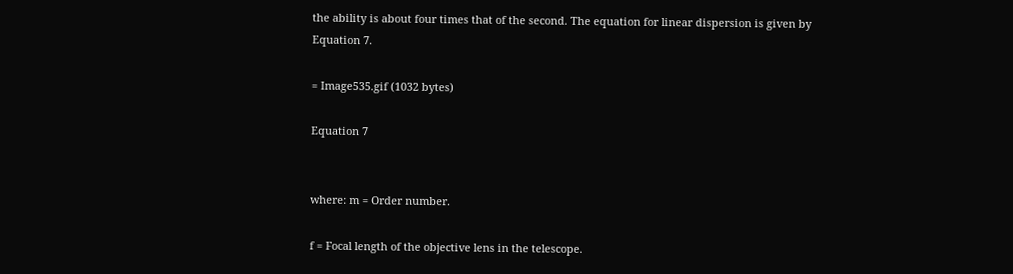the ability is about four times that of the second. The equation for linear dispersion is given by Equation 7.

= Image535.gif (1032 bytes)

Equation 7


where: m = Order number.

f = Focal length of the objective lens in the telescope.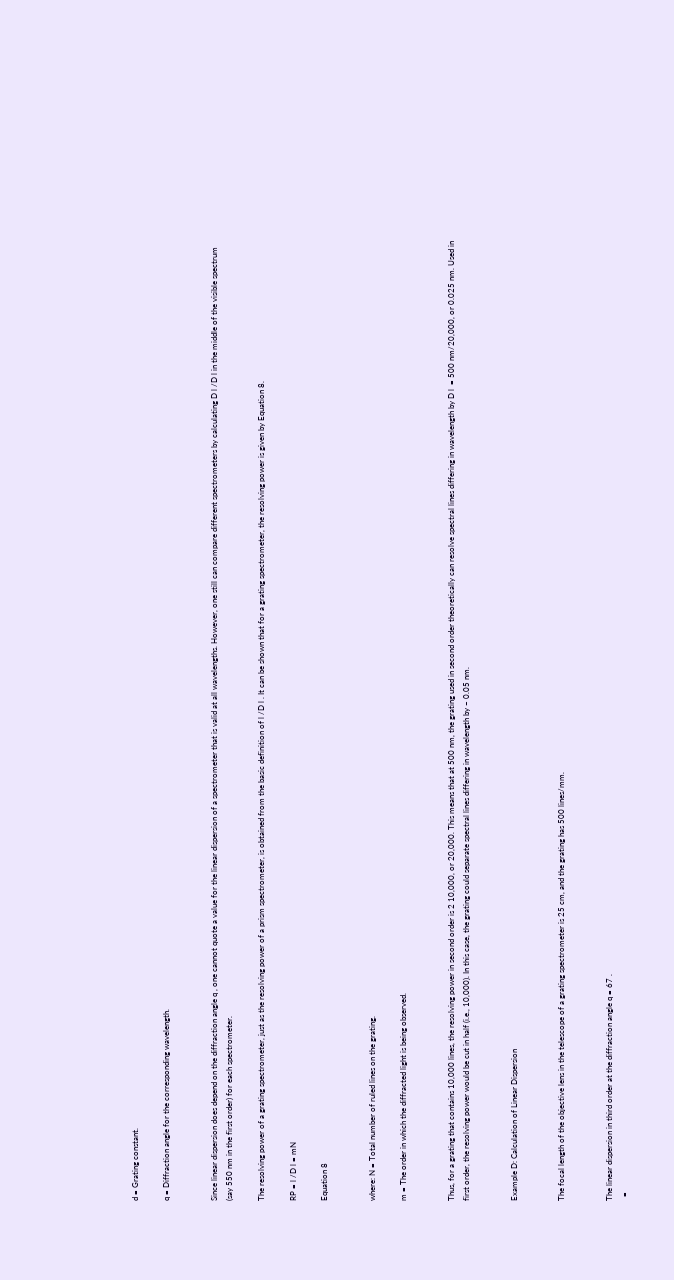d = Grating constant.

q = Diffraction angle for the corresponding wavelength.


Since linear dispersion does depend on the diffraction angle q , one cannot quote a value for the linear dispersion of a spectrometer that is valid at all wavelengths. However, one still can compare different spectrometers by calculating D l /D l in the middle of the visible spectrum (say 550 nm in the first order) for each spectrometer.

The resolving power of a grating spectrometer, just as the resolving power of a prism spectrometer, is obtained from the basic definition of l /D l . It can be shown that for a grating spectrometer, the resolving power is given by Equation 8.

RP = l /D l = mN

Equation 8


where: N = Total number of ruled lines on the grating.

m = The order in which the diffracted light is being observed.


Thus, for a grating that contains 10,000 lines, the resolving power in second order is 2 10,000, or 20,000. This means that at 500 nm, the grating used in second order theoretically can resolve spectral lines differing in wavelength by D l  = 500 nm/20,000, or 0.025 nm. Used in first order, the resolving power would be cut in half (i.e., 10,000). In this case, the grating could separate spectral lines differing in wavelength by ~ 0.05 nm.


Example D: Calculation of Linear Dispersion


The focal length of the objective lens in the telescope of a grating spectrometer is 25 cm, and the grating has 500 lines/mm.


The linear dispersion in third order at the diffraction angle q = 67 .
  =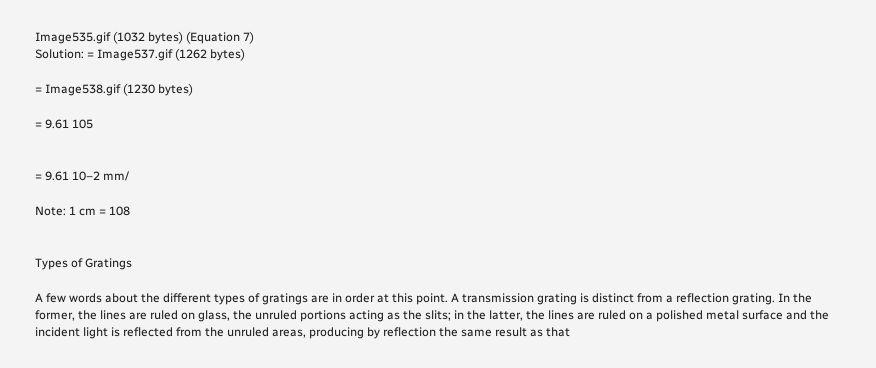Image535.gif (1032 bytes) (Equation 7)
Solution: = Image537.gif (1262 bytes)

= Image538.gif (1230 bytes)

= 9.61 105


= 9.61 10–2 mm/

Note: 1 cm = 108


Types of Gratings

A few words about the different types of gratings are in order at this point. A transmission grating is distinct from a reflection grating. In the former, the lines are ruled on glass, the unruled portions acting as the slits; in the latter, the lines are ruled on a polished metal surface and the incident light is reflected from the unruled areas, producing by reflection the same result as that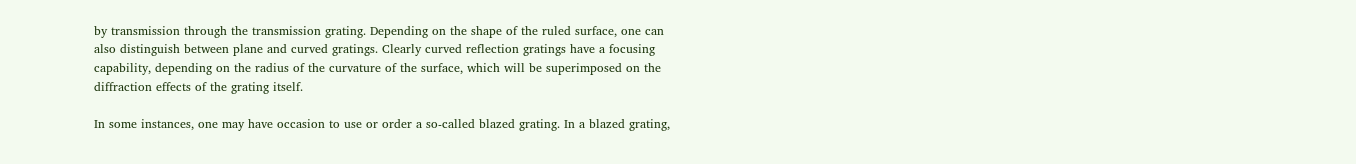by transmission through the transmission grating. Depending on the shape of the ruled surface, one can also distinguish between plane and curved gratings. Clearly curved reflection gratings have a focusing capability, depending on the radius of the curvature of the surface, which will be superimposed on the diffraction effects of the grating itself.

In some instances, one may have occasion to use or order a so-called blazed grating. In a blazed grating,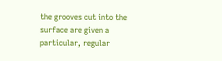the grooves cut into the surface are given a particular, regular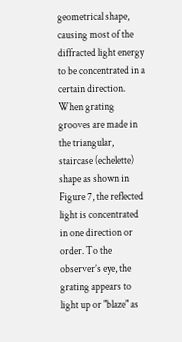geometrical shape, causing most of the diffracted light energy to be concentrated in a certain direction. When grating grooves are made in the triangular, staircase (echelette) shape as shown in Figure 7, the reflected light is concentrated in one direction or order. To the observer’s eye, the grating appears to light up or "blaze" as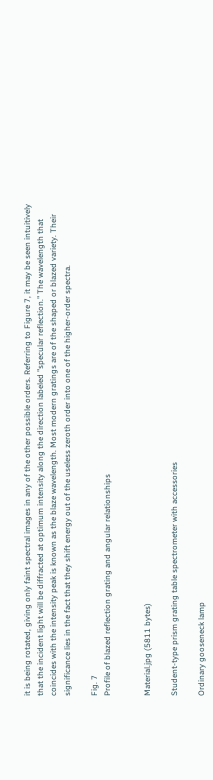it is being rotated, giving only faint spectral images in any of the other possible orders. Referring to Figure 7, it may be seen intuitively that the incident light will be diffracted at optimum intensity along the direction labeled "specular reflection." The wavelength that coincides with the intensity peak is known as the blaze wavelength. Most modern gratings are of the shaped or blazed variety. Their significance lies in the fact that they shift energy out of the useless zeroth order into one of the higher-order spectra.

Fig. 7
Profile of blazed reflection grating and angular relationships


Material.jpg (5811 bytes)

Student-type prism grating table spectrometer with accessories

Ordinary gooseneck lamp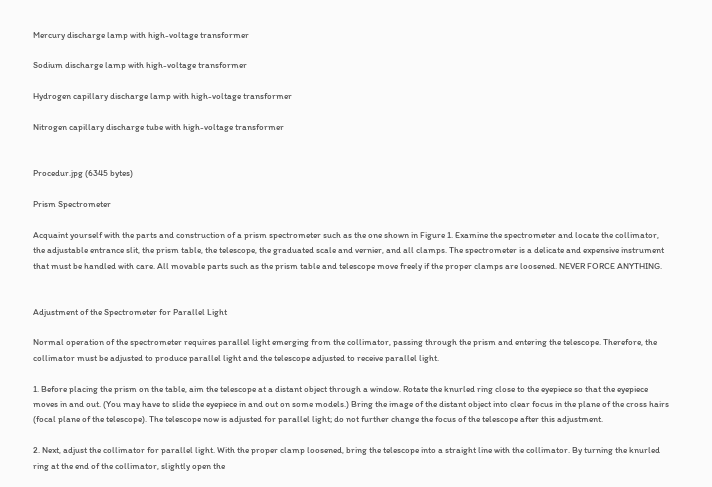Mercury discharge lamp with high-voltage transformer

Sodium discharge lamp with high-voltage transformer

Hydrogen capillary discharge lamp with high-voltage transformer

Nitrogen capillary discharge tube with high-voltage transformer


Procedur.jpg (6345 bytes)

Prism Spectrometer

Acquaint yourself with the parts and construction of a prism spectrometer such as the one shown in Figure 1. Examine the spectrometer and locate the collimator, the adjustable entrance slit, the prism table, the telescope, the graduated scale and vernier, and all clamps. The spectrometer is a delicate and expensive instrument that must be handled with care. All movable parts such as the prism table and telescope move freely if the proper clamps are loosened. NEVER FORCE ANYTHING.


Adjustment of the Spectrometer for Parallel Light

Normal operation of the spectrometer requires parallel light emerging from the collimator, passing through the prism and entering the telescope. Therefore, the collimator must be adjusted to produce parallel light and the telescope adjusted to receive parallel light.

1. Before placing the prism on the table, aim the telescope at a distant object through a window. Rotate the knurled ring close to the eyepiece so that the eyepiece moves in and out. (You may have to slide the eyepiece in and out on some models.) Bring the image of the distant object into clear focus in the plane of the cross hairs (focal plane of the telescope). The telescope now is adjusted for parallel light; do not further change the focus of the telescope after this adjustment.

2. Next, adjust the collimator for parallel light. With the proper clamp loosened, bring the telescope into a straight line with the collimator. By turning the knurled ring at the end of the collimator, slightly open the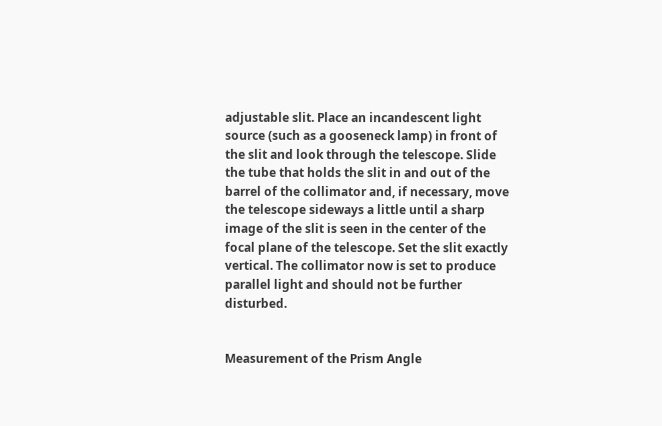adjustable slit. Place an incandescent light source (such as a gooseneck lamp) in front of the slit and look through the telescope. Slide the tube that holds the slit in and out of the barrel of the collimator and, if necessary, move the telescope sideways a little until a sharp image of the slit is seen in the center of the focal plane of the telescope. Set the slit exactly vertical. The collimator now is set to produce parallel light and should not be further disturbed.


Measurement of the Prism Angle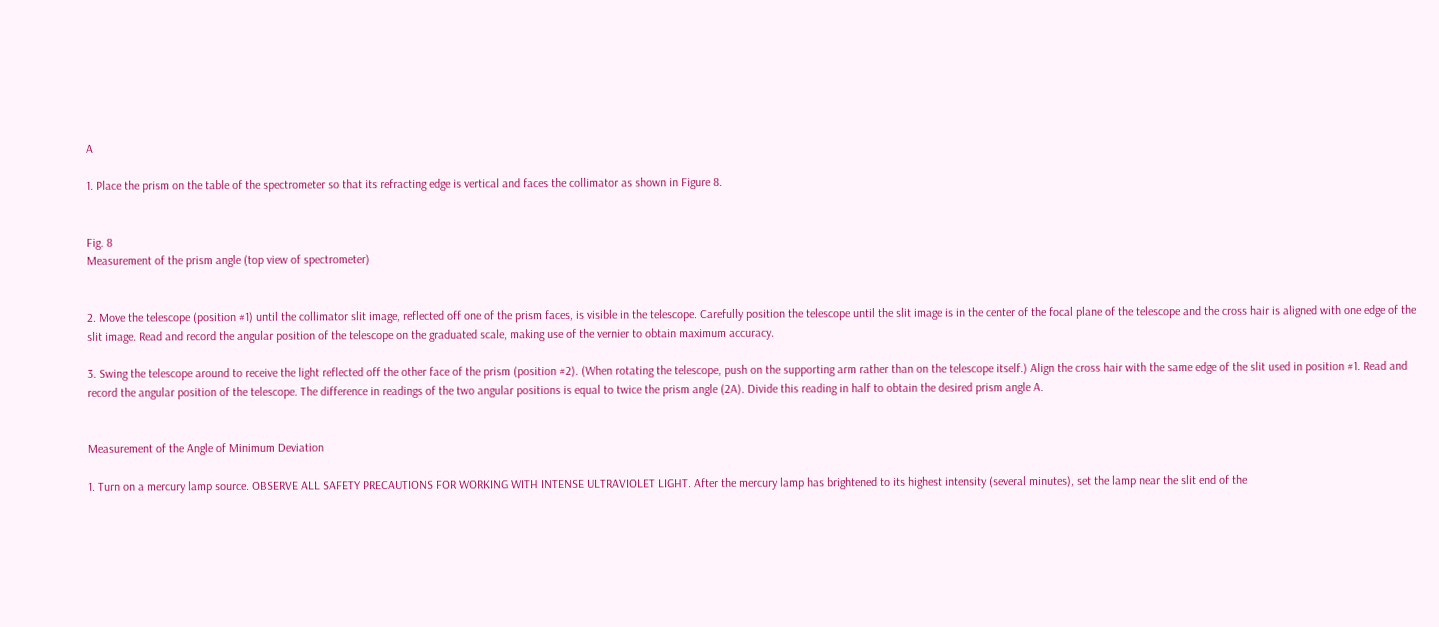A

1. Place the prism on the table of the spectrometer so that its refracting edge is vertical and faces the collimator as shown in Figure 8.


Fig. 8
Measurement of the prism angle (top view of spectrometer)


2. Move the telescope (position #1) until the collimator slit image, reflected off one of the prism faces, is visible in the telescope. Carefully position the telescope until the slit image is in the center of the focal plane of the telescope and the cross hair is aligned with one edge of the slit image. Read and record the angular position of the telescope on the graduated scale, making use of the vernier to obtain maximum accuracy.

3. Swing the telescope around to receive the light reflected off the other face of the prism (position #2). (When rotating the telescope, push on the supporting arm rather than on the telescope itself.) Align the cross hair with the same edge of the slit used in position #1. Read and record the angular position of the telescope. The difference in readings of the two angular positions is equal to twice the prism angle (2A). Divide this reading in half to obtain the desired prism angle A.


Measurement of the Angle of Minimum Deviation

1. Turn on a mercury lamp source. OBSERVE ALL SAFETY PRECAUTIONS FOR WORKING WITH INTENSE ULTRAVIOLET LIGHT. After the mercury lamp has brightened to its highest intensity (several minutes), set the lamp near the slit end of the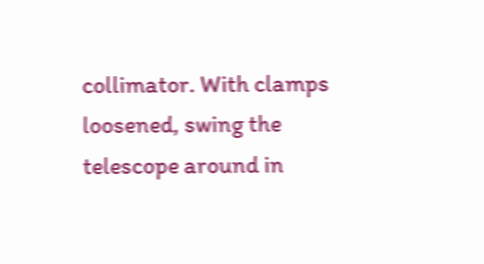collimator. With clamps loosened, swing the telescope around in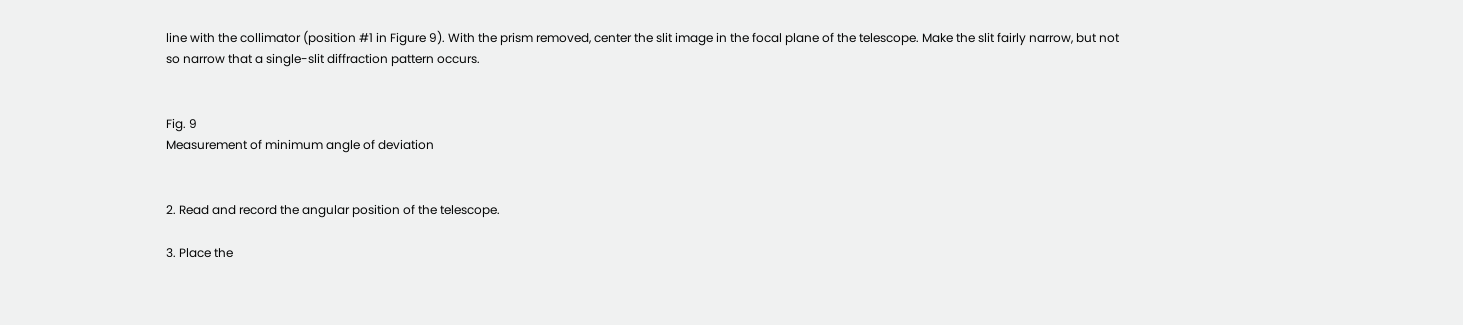line with the collimator (position #1 in Figure 9). With the prism removed, center the slit image in the focal plane of the telescope. Make the slit fairly narrow, but not so narrow that a single-slit diffraction pattern occurs.


Fig. 9
Measurement of minimum angle of deviation


2. Read and record the angular position of the telescope.

3. Place the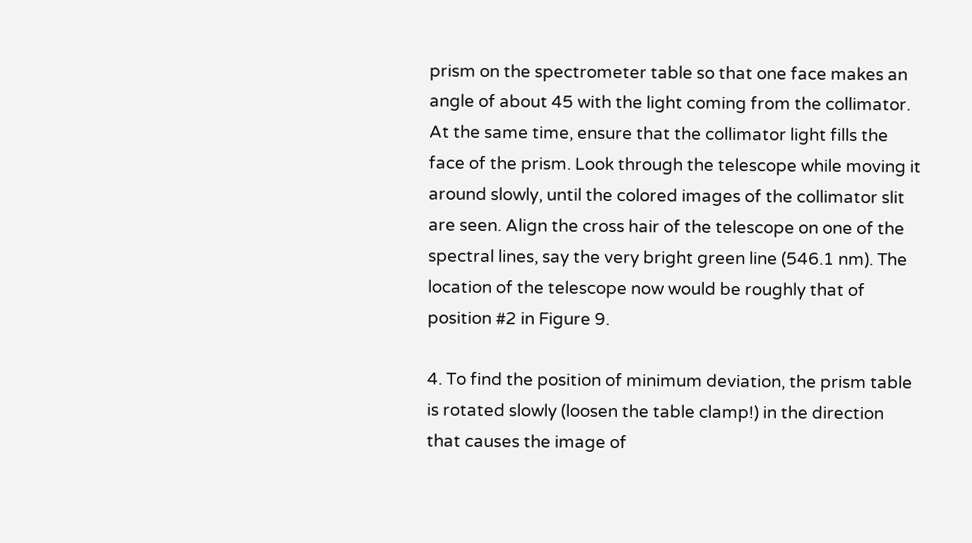prism on the spectrometer table so that one face makes an angle of about 45 with the light coming from the collimator. At the same time, ensure that the collimator light fills the face of the prism. Look through the telescope while moving it around slowly, until the colored images of the collimator slit are seen. Align the cross hair of the telescope on one of the spectral lines, say the very bright green line (546.1 nm). The location of the telescope now would be roughly that of position #2 in Figure 9.

4. To find the position of minimum deviation, the prism table is rotated slowly (loosen the table clamp!) in the direction that causes the image of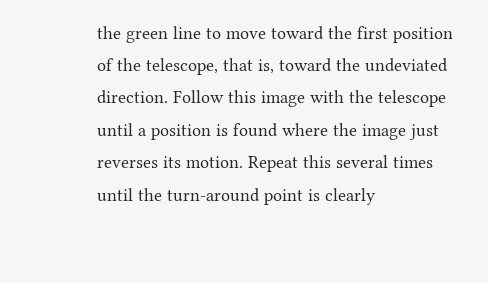the green line to move toward the first position of the telescope, that is, toward the undeviated direction. Follow this image with the telescope until a position is found where the image just reverses its motion. Repeat this several times until the turn-around point is clearly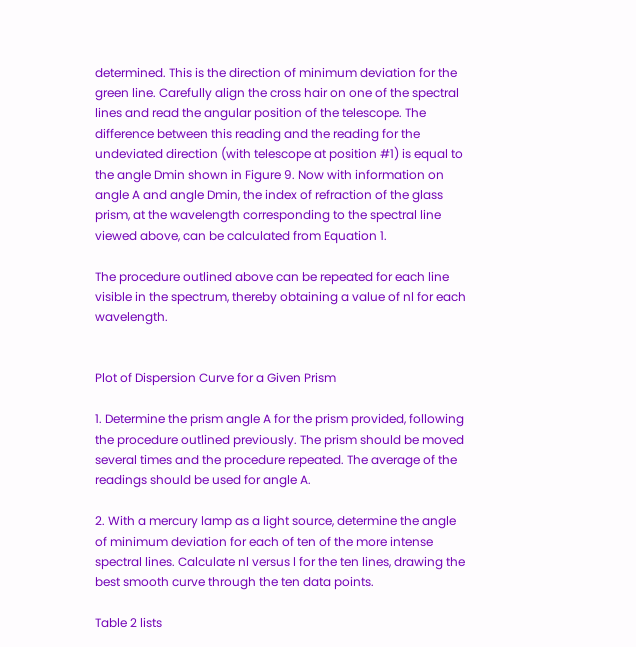determined. This is the direction of minimum deviation for the green line. Carefully align the cross hair on one of the spectral lines and read the angular position of the telescope. The difference between this reading and the reading for the undeviated direction (with telescope at position #1) is equal to the angle Dmin shown in Figure 9. Now with information on angle A and angle Dmin, the index of refraction of the glass prism, at the wavelength corresponding to the spectral line viewed above, can be calculated from Equation 1.

The procedure outlined above can be repeated for each line visible in the spectrum, thereby obtaining a value of nl for each wavelength.


Plot of Dispersion Curve for a Given Prism

1. Determine the prism angle A for the prism provided, following the procedure outlined previously. The prism should be moved several times and the procedure repeated. The average of the readings should be used for angle A.

2. With a mercury lamp as a light source, determine the angle of minimum deviation for each of ten of the more intense spectral lines. Calculate nl versus l for the ten lines, drawing the best smooth curve through the ten data points.

Table 2 lists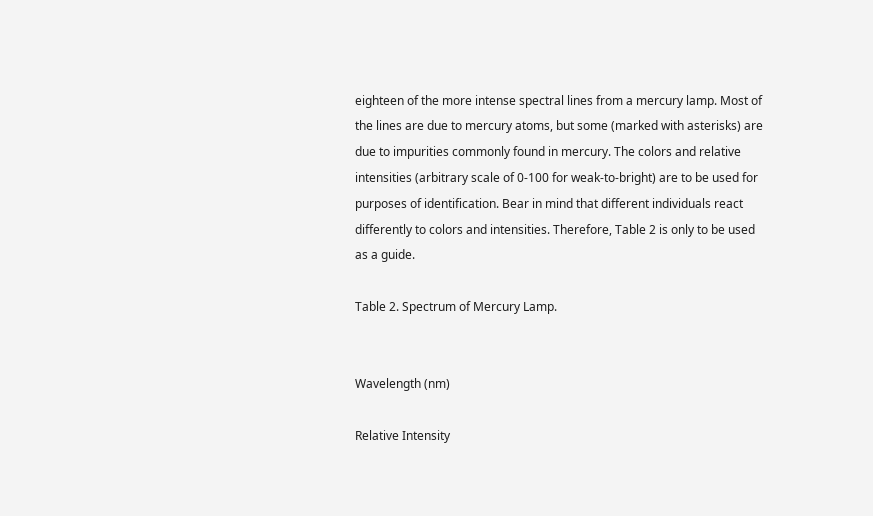eighteen of the more intense spectral lines from a mercury lamp. Most of the lines are due to mercury atoms, but some (marked with asterisks) are due to impurities commonly found in mercury. The colors and relative intensities (arbitrary scale of 0-100 for weak-to-bright) are to be used for purposes of identification. Bear in mind that different individuals react differently to colors and intensities. Therefore, Table 2 is only to be used as a guide.

Table 2. Spectrum of Mercury Lamp.


Wavelength (nm)

Relative Intensity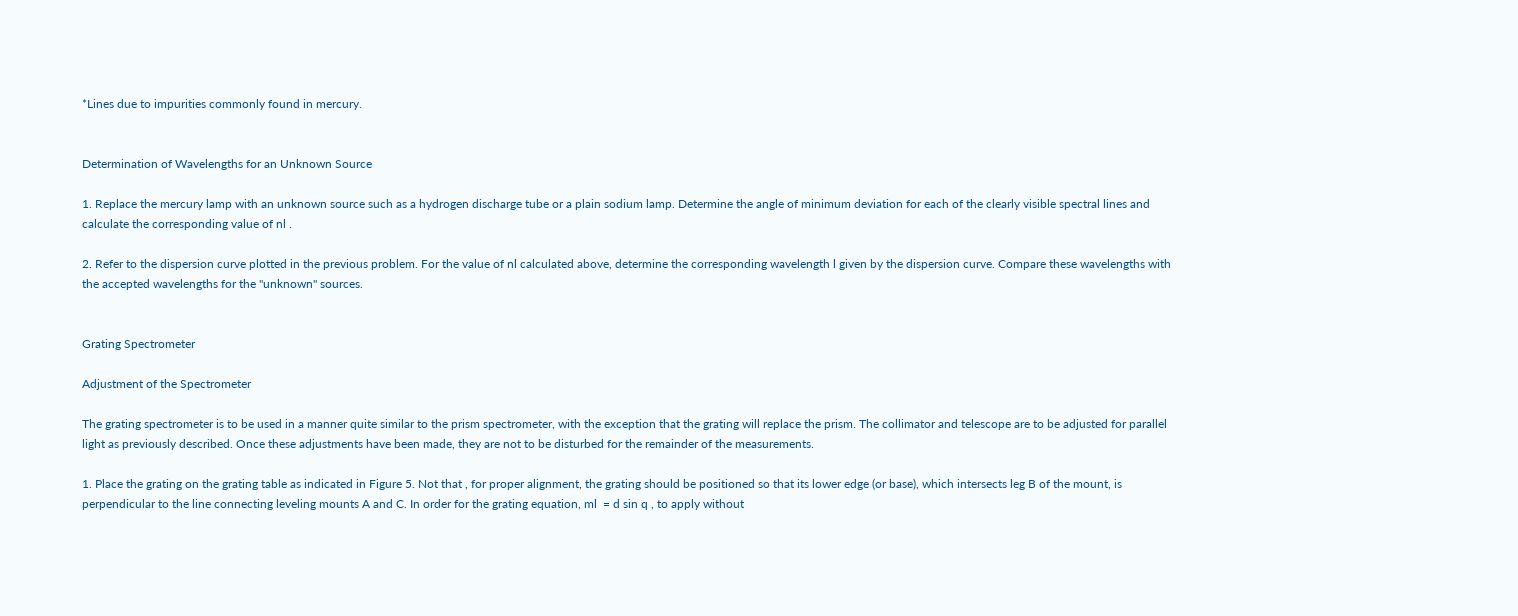*Lines due to impurities commonly found in mercury.


Determination of Wavelengths for an Unknown Source

1. Replace the mercury lamp with an unknown source such as a hydrogen discharge tube or a plain sodium lamp. Determine the angle of minimum deviation for each of the clearly visible spectral lines and calculate the corresponding value of nl .

2. Refer to the dispersion curve plotted in the previous problem. For the value of nl calculated above, determine the corresponding wavelength l given by the dispersion curve. Compare these wavelengths with the accepted wavelengths for the "unknown" sources.


Grating Spectrometer

Adjustment of the Spectrometer

The grating spectrometer is to be used in a manner quite similar to the prism spectrometer, with the exception that the grating will replace the prism. The collimator and telescope are to be adjusted for parallel light as previously described. Once these adjustments have been made, they are not to be disturbed for the remainder of the measurements.

1. Place the grating on the grating table as indicated in Figure 5. Not that , for proper alignment, the grating should be positioned so that its lower edge (or base), which intersects leg B of the mount, is perpendicular to the line connecting leveling mounts A and C. In order for the grating equation, ml  = d sin q , to apply without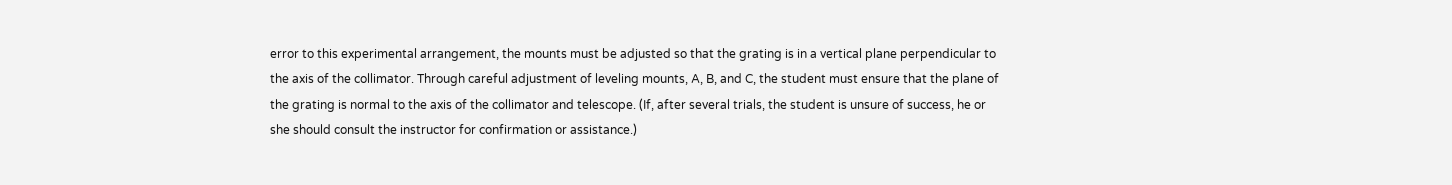error to this experimental arrangement, the mounts must be adjusted so that the grating is in a vertical plane perpendicular to the axis of the collimator. Through careful adjustment of leveling mounts, A, B, and C, the student must ensure that the plane of the grating is normal to the axis of the collimator and telescope. (If, after several trials, the student is unsure of success, he or she should consult the instructor for confirmation or assistance.)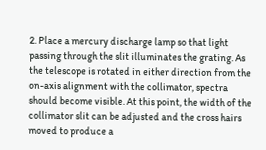2. Place a mercury discharge lamp so that light passing through the slit illuminates the grating. As the telescope is rotated in either direction from the on-axis alignment with the collimator, spectra should become visible. At this point, the width of the collimator slit can be adjusted and the cross hairs moved to produce a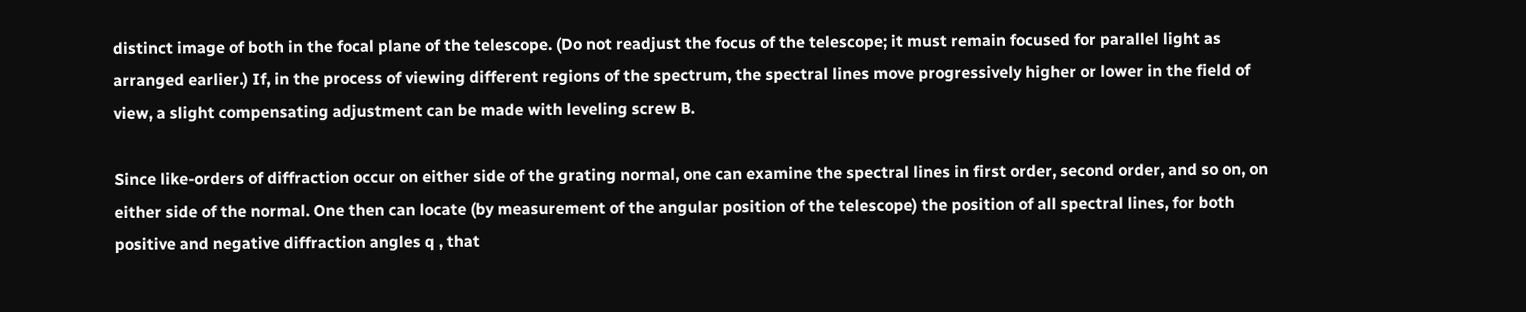distinct image of both in the focal plane of the telescope. (Do not readjust the focus of the telescope; it must remain focused for parallel light as arranged earlier.) If, in the process of viewing different regions of the spectrum, the spectral lines move progressively higher or lower in the field of view, a slight compensating adjustment can be made with leveling screw B.

Since like-orders of diffraction occur on either side of the grating normal, one can examine the spectral lines in first order, second order, and so on, on either side of the normal. One then can locate (by measurement of the angular position of the telescope) the position of all spectral lines, for both positive and negative diffraction angles q , that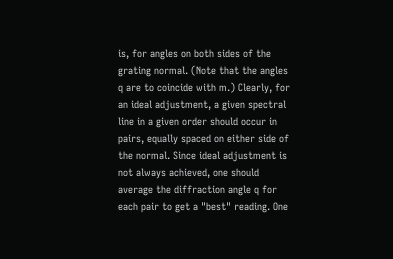is, for angles on both sides of the grating normal. (Note that the angles q are to coincide with m.) Clearly, for an ideal adjustment, a given spectral line in a given order should occur in pairs, equally spaced on either side of the normal. Since ideal adjustment is not always achieved, one should average the diffraction angle q for each pair to get a "best" reading. One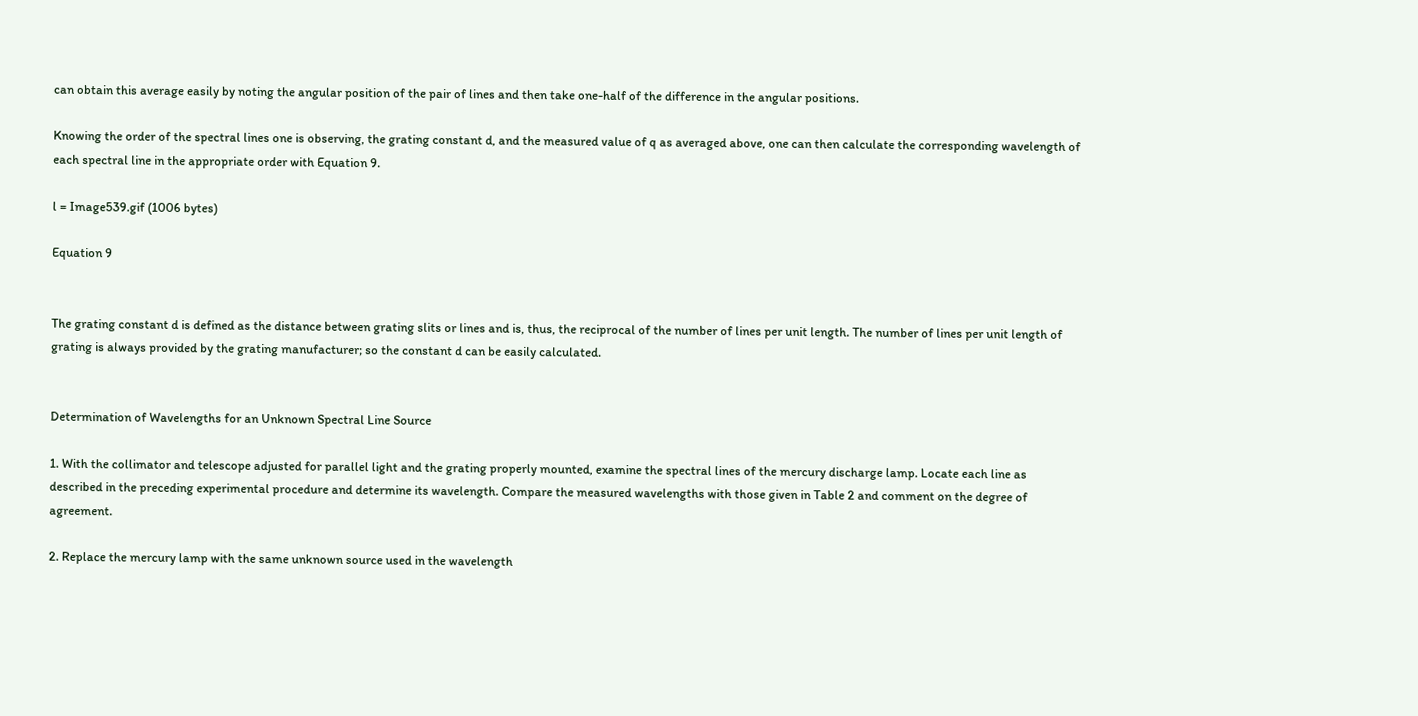can obtain this average easily by noting the angular position of the pair of lines and then take one-half of the difference in the angular positions.

Knowing the order of the spectral lines one is observing, the grating constant d, and the measured value of q as averaged above, one can then calculate the corresponding wavelength of each spectral line in the appropriate order with Equation 9.

l = Image539.gif (1006 bytes)

Equation 9


The grating constant d is defined as the distance between grating slits or lines and is, thus, the reciprocal of the number of lines per unit length. The number of lines per unit length of grating is always provided by the grating manufacturer; so the constant d can be easily calculated.


Determination of Wavelengths for an Unknown Spectral Line Source

1. With the collimator and telescope adjusted for parallel light and the grating properly mounted, examine the spectral lines of the mercury discharge lamp. Locate each line as described in the preceding experimental procedure and determine its wavelength. Compare the measured wavelengths with those given in Table 2 and comment on the degree of agreement.

2. Replace the mercury lamp with the same unknown source used in the wavelength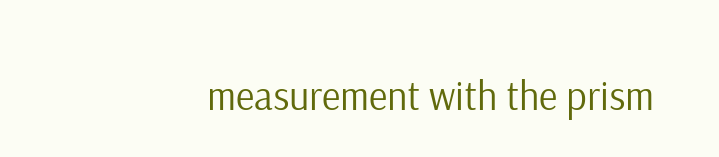measurement with the prism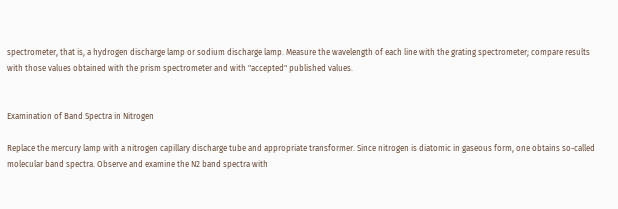spectrometer, that is, a hydrogen discharge lamp or sodium discharge lamp. Measure the wavelength of each line with the grating spectrometer; compare results with those values obtained with the prism spectrometer and with "accepted" published values.


Examination of Band Spectra in Nitrogen

Replace the mercury lamp with a nitrogen capillary discharge tube and appropriate transformer. Since nitrogen is diatomic in gaseous form, one obtains so-called molecular band spectra. Observe and examine the N2 band spectra with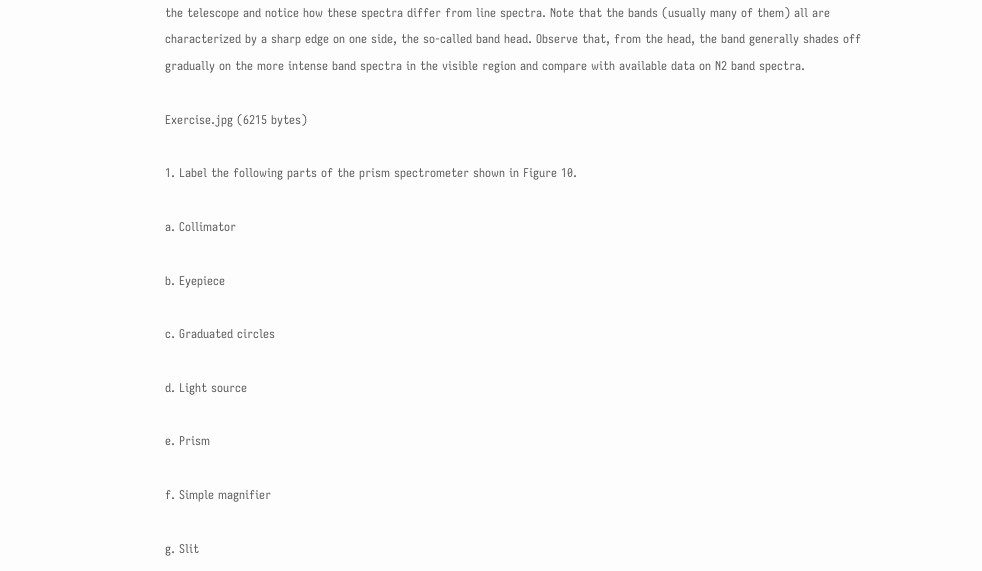the telescope and notice how these spectra differ from line spectra. Note that the bands (usually many of them) all are characterized by a sharp edge on one side, the so-called band head. Observe that, from the head, the band generally shades off gradually on the more intense band spectra in the visible region and compare with available data on N2 band spectra.

Exercise.jpg (6215 bytes)

1. Label the following parts of the prism spectrometer shown in Figure 10.

a. Collimator

b. Eyepiece

c. Graduated circles

d. Light source

e. Prism

f. Simple magnifier

g. Slit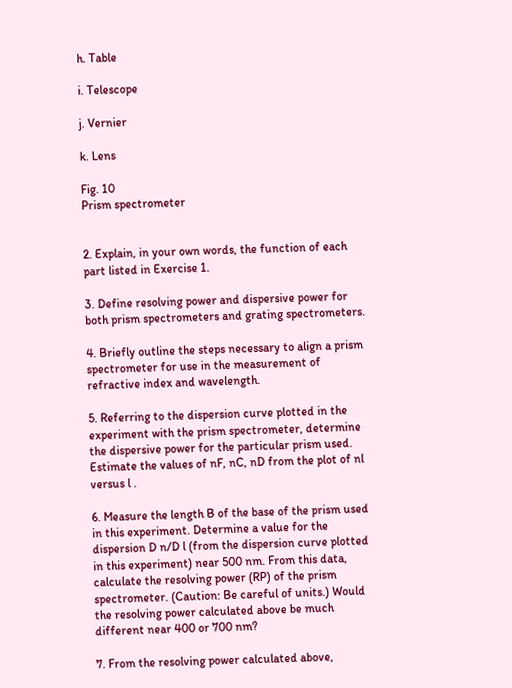h. Table

i. Telescope

j. Vernier

k. Lens

Fig. 10
Prism spectrometer


2. Explain, in your own words, the function of each part listed in Exercise 1.

3. Define resolving power and dispersive power for both prism spectrometers and grating spectrometers.

4. Briefly outline the steps necessary to align a prism spectrometer for use in the measurement of refractive index and wavelength.

5. Referring to the dispersion curve plotted in the experiment with the prism spectrometer, determine the dispersive power for the particular prism used. Estimate the values of nF, nC, nD from the plot of nl versus l .

6. Measure the length B of the base of the prism used in this experiment. Determine a value for the dispersion D n/D l (from the dispersion curve plotted in this experiment) near 500 nm. From this data, calculate the resolving power (RP) of the prism spectrometer. (Caution: Be careful of units.) Would the resolving power calculated above be much different near 400 or 700 nm?

7. From the resolving power calculated above,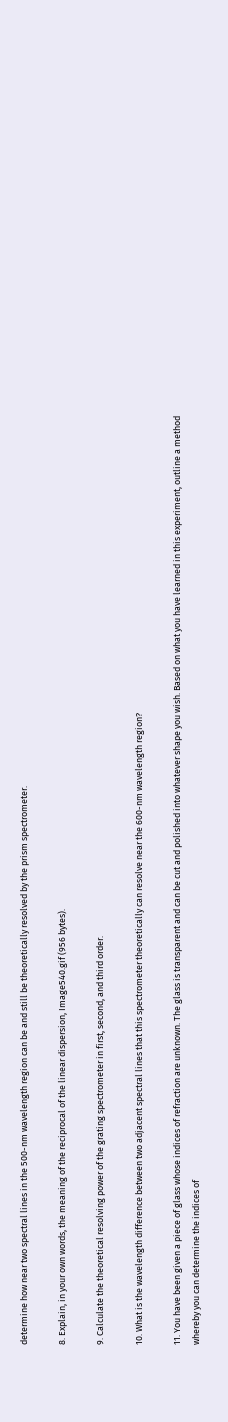determine how near two spectral lines in the 500-nm wavelength region can be and still be theoretically resolved by the prism spectrometer.

8. Explain, in your own words, the meaning of the reciprocal of the linear dispersion, Image540.gif (956 bytes).

9. Calculate the theoretical resolving power of the grating spectrometer in first, second, and third order.

10. What is the wavelength difference between two adjacent spectral lines that this spectrometer theoretically can resolve near the 600-nm wavelength region?

11. You have been given a piece of glass whose indices of refraction are unknown. The glass is transparent and can be cut and polished into whatever shape you wish. Based on what you have learned in this experiment, outline a method whereby you can determine the indices of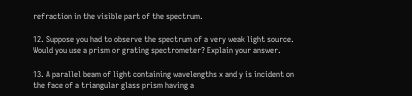refraction in the visible part of the spectrum.

12. Suppose you had to observe the spectrum of a very weak light source. Would you use a prism or grating spectrometer? Explain your answer.

13. A parallel beam of light containing wavelengths x and y is incident on the face of a triangular glass prism having a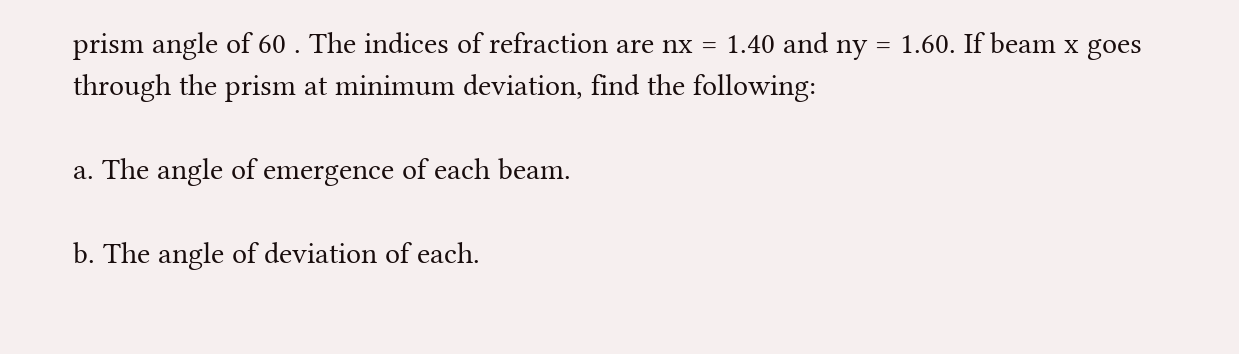prism angle of 60 . The indices of refraction are nx = 1.40 and ny = 1.60. If beam x goes through the prism at minimum deviation, find the following:

a. The angle of emergence of each beam.

b. The angle of deviation of each.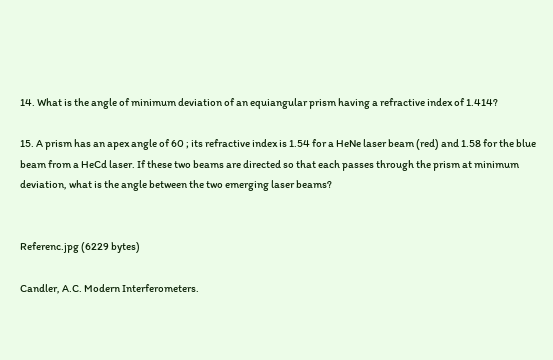14. What is the angle of minimum deviation of an equiangular prism having a refractive index of 1.414?

15. A prism has an apex angle of 60 ; its refractive index is 1.54 for a HeNe laser beam (red) and 1.58 for the blue beam from a HeCd laser. If these two beams are directed so that each passes through the prism at minimum deviation, what is the angle between the two emerging laser beams?


Referenc.jpg (6229 bytes)

Candler, A.C. Modern Interferometers.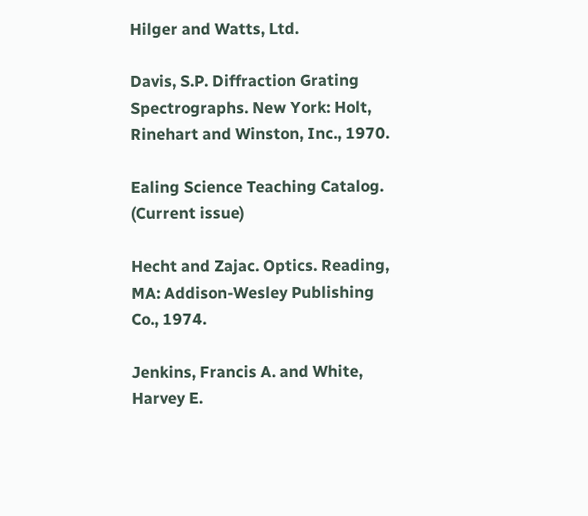Hilger and Watts, Ltd.

Davis, S.P. Diffraction Grating Spectrographs. New York: Holt, Rinehart and Winston, Inc., 1970.

Ealing Science Teaching Catalog. (Current issue)

Hecht and Zajac. Optics. Reading, MA: Addison-Wesley Publishing Co., 1974.

Jenkins, Francis A. and White, Harvey E.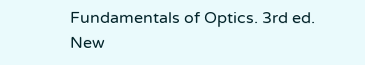Fundamentals of Optics. 3rd ed. New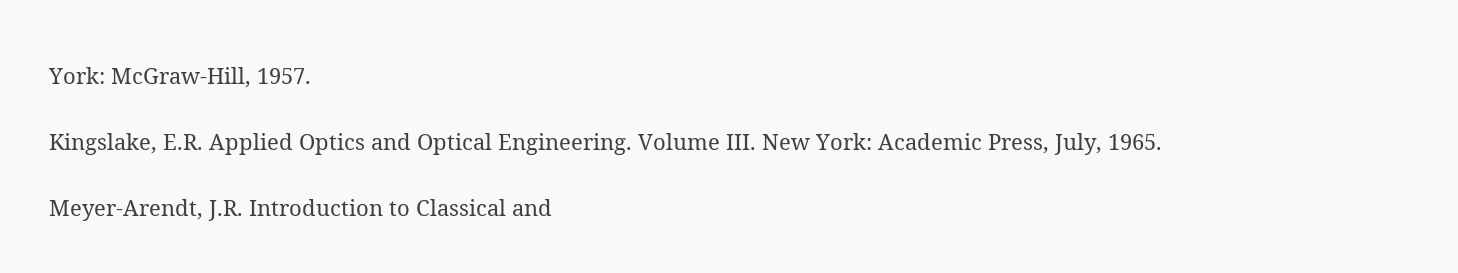York: McGraw-Hill, 1957.

Kingslake, E.R. Applied Optics and Optical Engineering. Volume III. New York: Academic Press, July, 1965.

Meyer-Arendt, J.R. Introduction to Classical and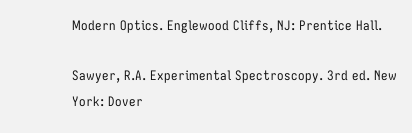Modern Optics. Englewood Cliffs, NJ: Prentice Hall.

Sawyer, R.A. Experimental Spectroscopy. 3rd ed. New York: Dover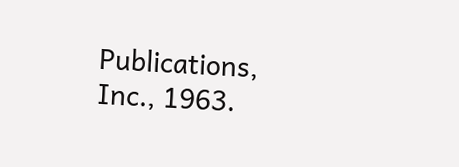Publications, Inc., 1963.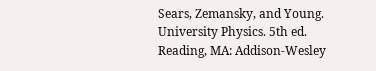Sears, Zemansky, and Young. University Physics. 5th ed. Reading, MA: Addison-Wesley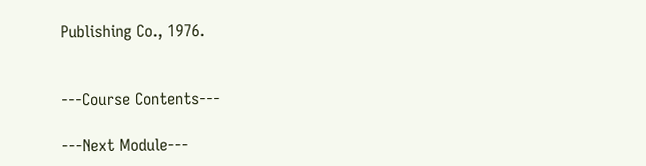Publishing Co., 1976.


---Course Contents---

---Next Module---